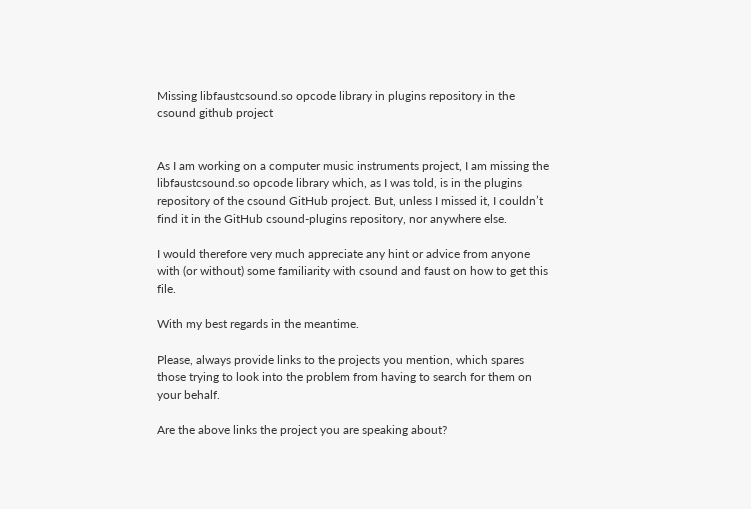Missing libfaustcsound.so opcode library in plugins repository in the csound github project


As I am working on a computer music instruments project, I am missing the libfaustcsound.so opcode library which, as I was told, is in the plugins repository of the csound GitHub project. But, unless I missed it, I couldn’t find it in the GitHub csound-plugins repository, nor anywhere else.

I would therefore very much appreciate any hint or advice from anyone with (or without) some familiarity with csound and faust on how to get this file.

With my best regards in the meantime.

Please, always provide links to the projects you mention, which spares those trying to look into the problem from having to search for them on your behalf.

Are the above links the project you are speaking about?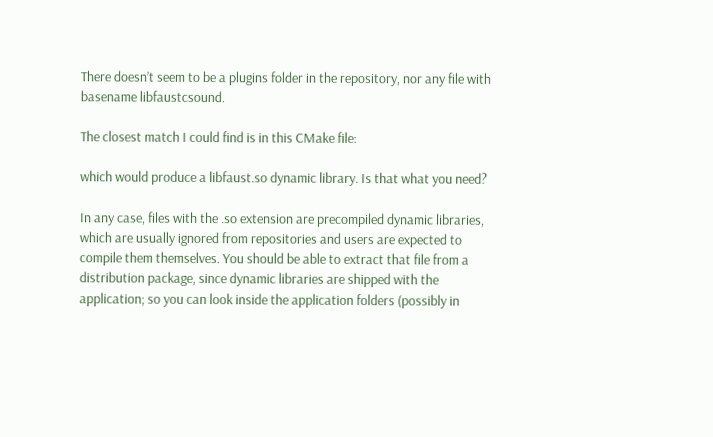There doesn’t seem to be a plugins folder in the repository, nor any file with basename libfaustcsound.

The closest match I could find is in this CMake file:

which would produce a libfaust.so dynamic library. Is that what you need?

In any case, files with the .so extension are precompiled dynamic libraries, which are usually ignored from repositories and users are expected to compile them themselves. You should be able to extract that file from a distribution package, since dynamic libraries are shipped with the application; so you can look inside the application folders (possibly in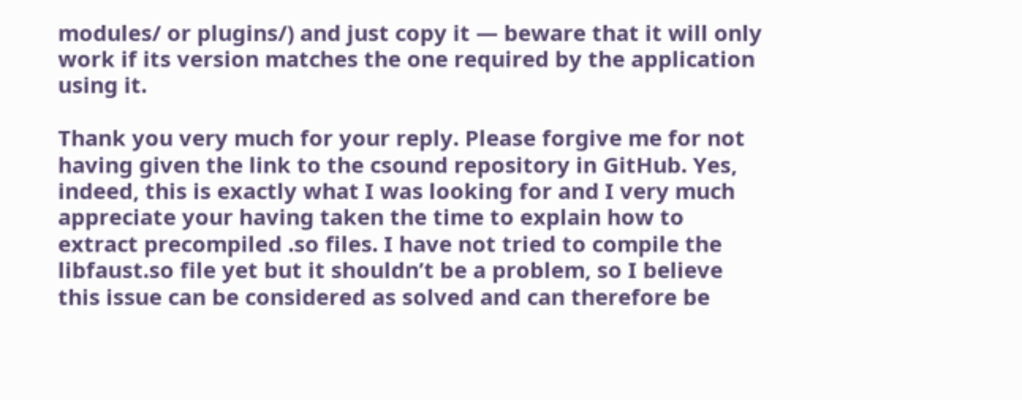modules/ or plugins/) and just copy it — beware that it will only work if its version matches the one required by the application using it.

Thank you very much for your reply. Please forgive me for not having given the link to the csound repository in GitHub. Yes, indeed, this is exactly what I was looking for and I very much appreciate your having taken the time to explain how to extract precompiled .so files. I have not tried to compile the libfaust.so file yet but it shouldn’t be a problem, so I believe this issue can be considered as solved and can therefore be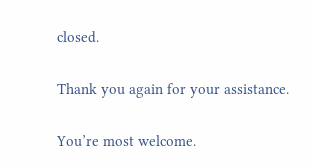closed.

Thank you again for your assistance.

You’re most welcome.